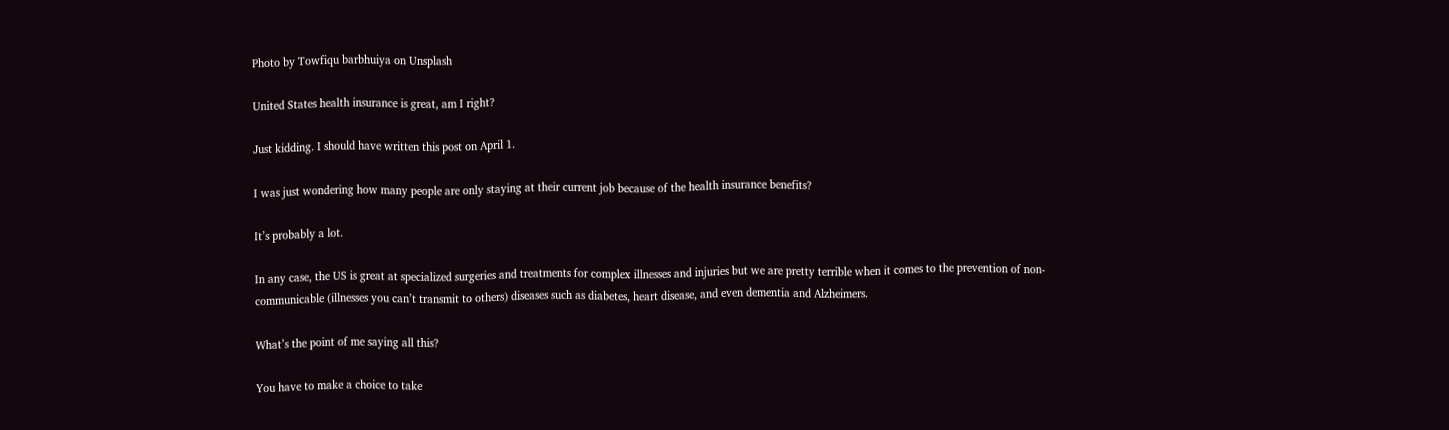Photo by Towfiqu barbhuiya on Unsplash

United States health insurance is great, am I right?

Just kidding. I should have written this post on April 1.

I was just wondering how many people are only staying at their current job because of the health insurance benefits?

It’s probably a lot.

In any case, the US is great at specialized surgeries and treatments for complex illnesses and injuries but we are pretty terrible when it comes to the prevention of non-communicable (illnesses you can’t transmit to others) diseases such as diabetes, heart disease, and even dementia and Alzheimers.

What’s the point of me saying all this?

You have to make a choice to take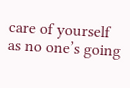care of yourself as no one’s going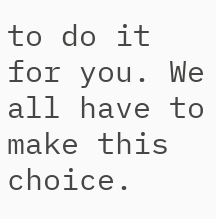to do it for you. We all have to make this choice.